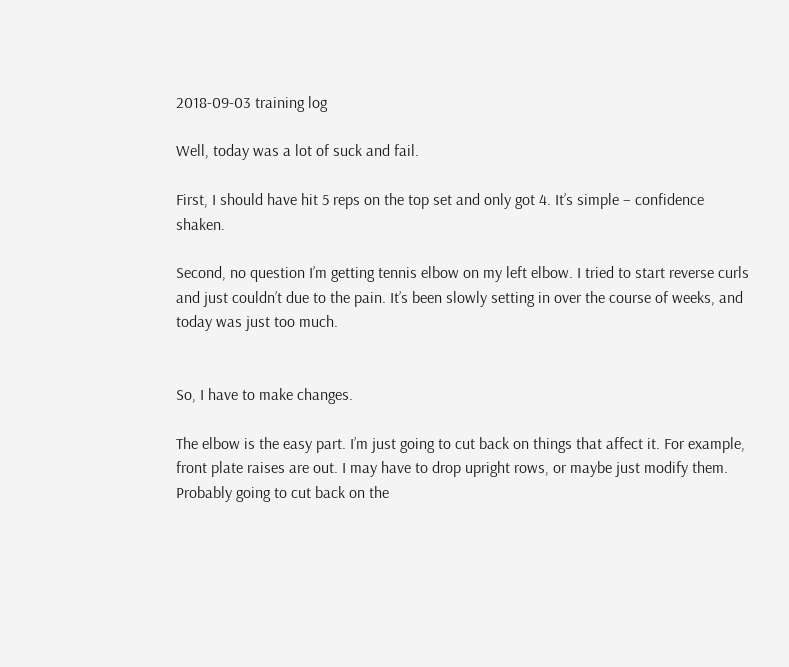2018-09-03 training log

Well, today was a lot of suck and fail.

First, I should have hit 5 reps on the top set and only got 4. It’s simple – confidence shaken.

Second, no question I’m getting tennis elbow on my left elbow. I tried to start reverse curls and just couldn’t due to the pain. It’s been slowly setting in over the course of weeks, and today was just too much.


So, I have to make changes.

The elbow is the easy part. I’m just going to cut back on things that affect it. For example, front plate raises are out. I may have to drop upright rows, or maybe just modify them. Probably going to cut back on the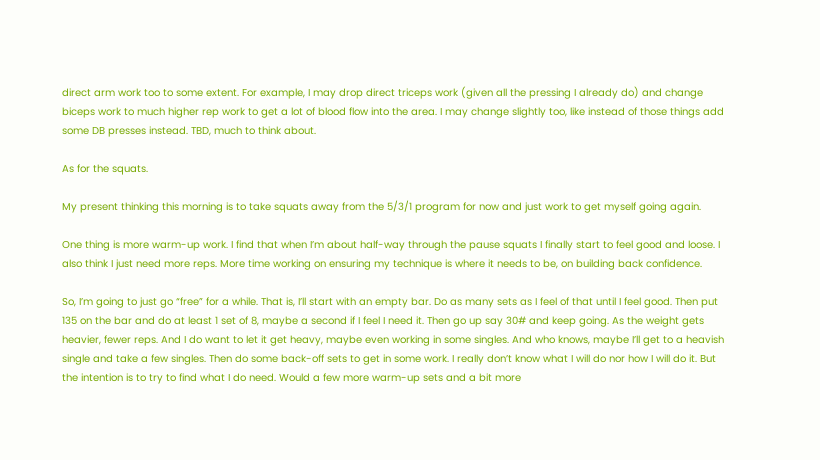direct arm work too to some extent. For example, I may drop direct triceps work (given all the pressing I already do) and change biceps work to much higher rep work to get a lot of blood flow into the area. I may change slightly too, like instead of those things add some DB presses instead. TBD, much to think about.

As for the squats.

My present thinking this morning is to take squats away from the 5/3/1 program for now and just work to get myself going again.

One thing is more warm-up work. I find that when I’m about half-way through the pause squats I finally start to feel good and loose. I also think I just need more reps. More time working on ensuring my technique is where it needs to be, on building back confidence.

So, I’m going to just go “free” for a while. That is, I’ll start with an empty bar. Do as many sets as I feel of that until I feel good. Then put 135 on the bar and do at least 1 set of 8, maybe a second if I feel I need it. Then go up say 30# and keep going. As the weight gets heavier, fewer reps. And I do want to let it get heavy, maybe even working in some singles. And who knows, maybe I’ll get to a heavish single and take a few singles. Then do some back-off sets to get in some work. I really don’t know what I will do nor how I will do it. But the intention is to try to find what I do need. Would a few more warm-up sets and a bit more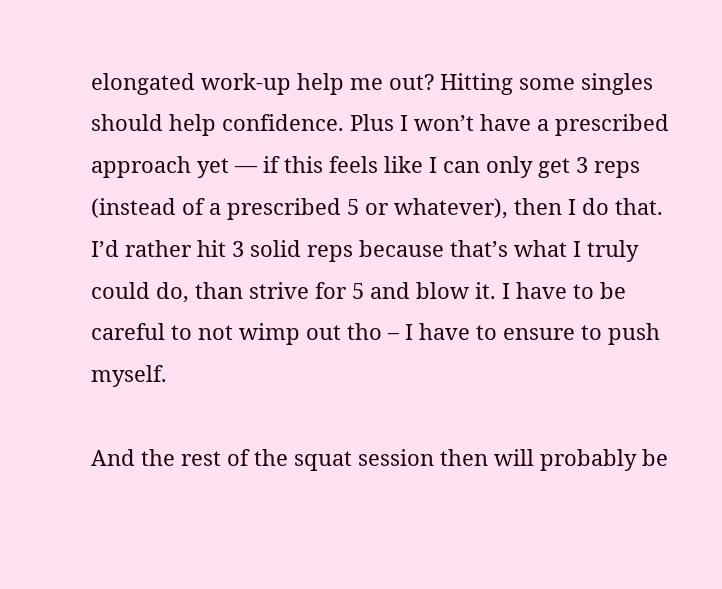elongated work-up help me out? Hitting some singles should help confidence. Plus I won’t have a prescribed approach yet — if this feels like I can only get 3 reps (instead of a prescribed 5 or whatever), then I do that. I’d rather hit 3 solid reps because that’s what I truly could do, than strive for 5 and blow it. I have to be careful to not wimp out tho – I have to ensure to push myself.

And the rest of the squat session then will probably be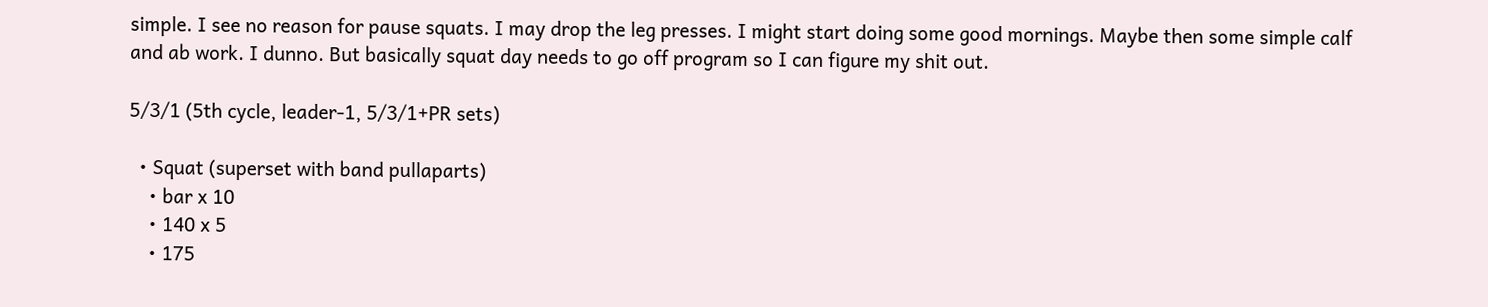simple. I see no reason for pause squats. I may drop the leg presses. I might start doing some good mornings. Maybe then some simple calf and ab work. I dunno. But basically squat day needs to go off program so I can figure my shit out.

5/3/1 (5th cycle, leader-1, 5/3/1+PR sets)

  • Squat (superset with band pullaparts)
    • bar x 10
    • 140 x 5
    • 175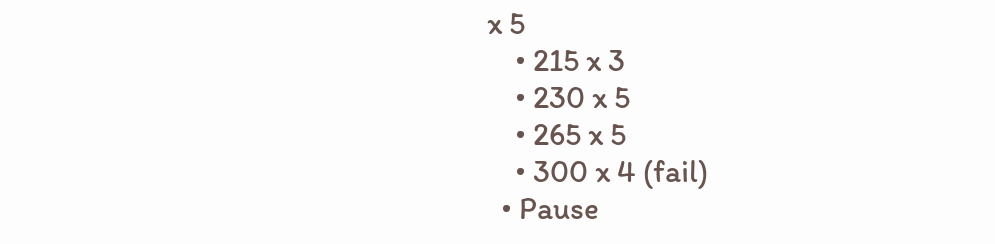x 5
    • 215 x 3
    • 230 x 5
    • 265 x 5
    • 300 x 4 (fail)
  • Pause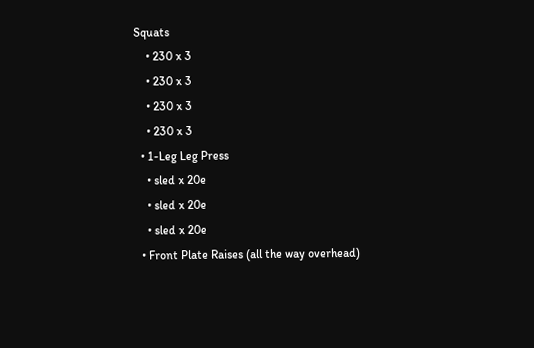Squats
    • 230 x 3
    • 230 x 3
    • 230 x 3
    • 230 x 3
  • 1-Leg Leg Press
    • sled x 20e
    • sled x 20e
    • sled x 20e
  • Front Plate Raises (all the way overhead)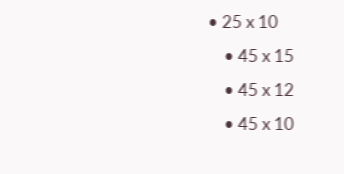• 25 x 10
    • 45 x 15
    • 45 x 12
    • 45 x 10